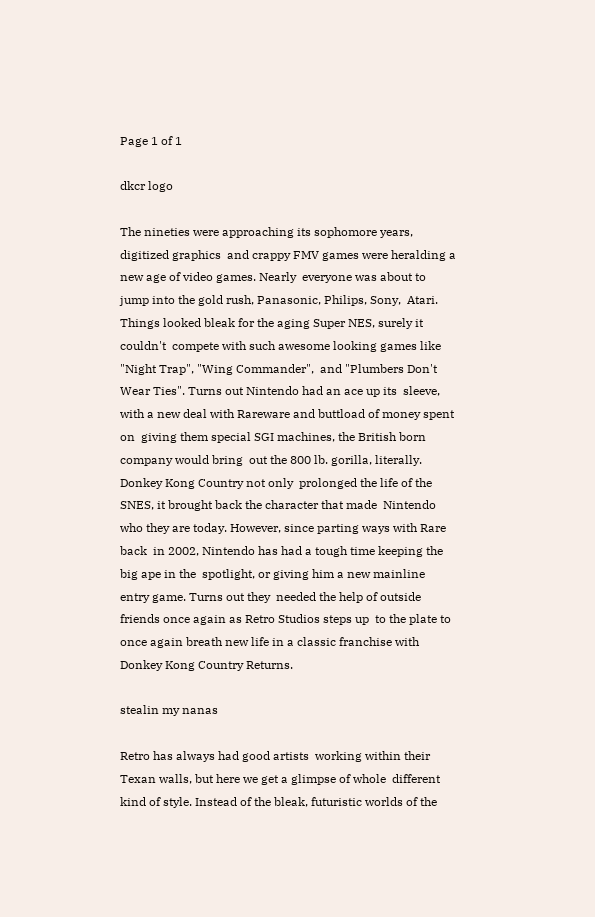Page 1 of 1

dkcr logo

The nineties were approaching its sophomore years, digitized graphics  and crappy FMV games were heralding a new age of video games. Nearly  everyone was about to jump into the gold rush, Panasonic, Philips, Sony,  Atari. Things looked bleak for the aging Super NES, surely it couldn't  compete with such awesome looking games like "Night Trap", "Wing Commander",  and "Plumbers Don't Wear Ties". Turns out Nintendo had an ace up its  sleeve, with a new deal with Rareware and buttload of money spent on  giving them special SGI machines, the British born company would bring  out the 800 lb. gorilla, literally. Donkey Kong Country not only  prolonged the life of the SNES, it brought back the character that made  Nintendo who they are today. However, since parting ways with Rare back  in 2002, Nintendo has had a tough time keeping the big ape in the  spotlight, or giving him a new mainline entry game. Turns out they  needed the help of outside friends once again as Retro Studios steps up  to the plate to once again breath new life in a classic franchise with  Donkey Kong Country Returns.

stealin my nanas

Retro has always had good artists  working within their Texan walls, but here we get a glimpse of whole  different kind of style. Instead of the bleak, futuristic worlds of the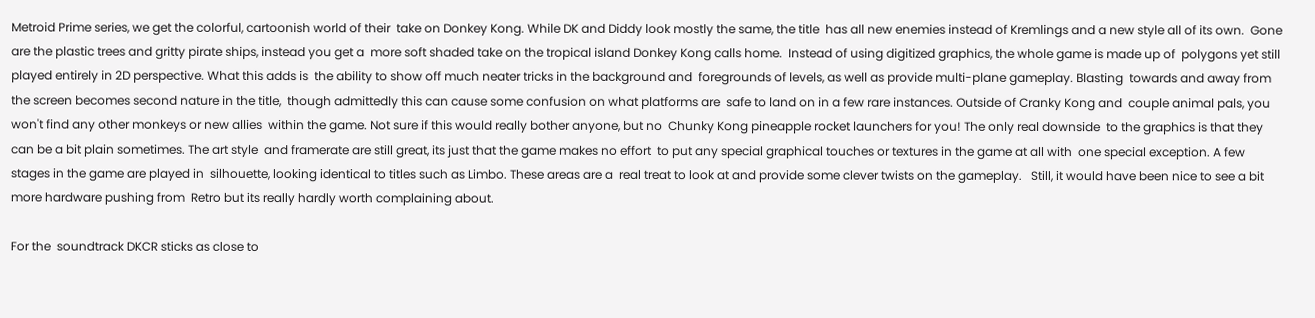Metroid Prime series, we get the colorful, cartoonish world of their  take on Donkey Kong. While DK and Diddy look mostly the same, the title  has all new enemies instead of Kremlings and a new style all of its own.  Gone are the plastic trees and gritty pirate ships, instead you get a  more soft shaded take on the tropical island Donkey Kong calls home.  Instead of using digitized graphics, the whole game is made up of  polygons yet still played entirely in 2D perspective. What this adds is  the ability to show off much neater tricks in the background and  foregrounds of levels, as well as provide multi-plane gameplay. Blasting  towards and away from the screen becomes second nature in the title,  though admittedly this can cause some confusion on what platforms are  safe to land on in a few rare instances. Outside of Cranky Kong and  couple animal pals, you won't find any other monkeys or new allies  within the game. Not sure if this would really bother anyone, but no  Chunky Kong pineapple rocket launchers for you! The only real downside  to the graphics is that they can be a bit plain sometimes. The art style  and framerate are still great, its just that the game makes no effort  to put any special graphical touches or textures in the game at all with  one special exception. A few stages in the game are played in  silhouette, looking identical to titles such as Limbo. These areas are a  real treat to look at and provide some clever twists on the gameplay.   Still, it would have been nice to see a bit more hardware pushing from  Retro but its really hardly worth complaining about.

For the  soundtrack DKCR sticks as close to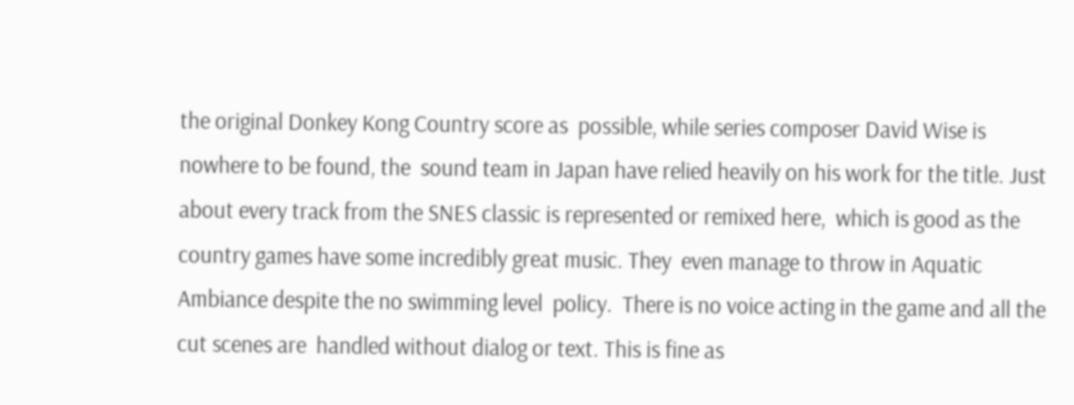the original Donkey Kong Country score as  possible, while series composer David Wise is nowhere to be found, the  sound team in Japan have relied heavily on his work for the title. Just  about every track from the SNES classic is represented or remixed here,  which is good as the country games have some incredibly great music. They  even manage to throw in Aquatic Ambiance despite the no swimming level  policy.  There is no voice acting in the game and all the cut scenes are  handled without dialog or text. This is fine as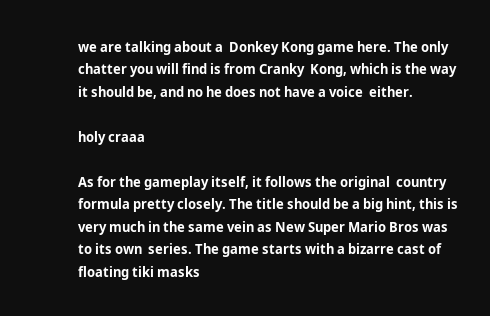we are talking about a  Donkey Kong game here. The only chatter you will find is from Cranky  Kong, which is the way it should be, and no he does not have a voice  either.

holy craaa

As for the gameplay itself, it follows the original  country formula pretty closely. The title should be a big hint, this is  very much in the same vein as New Super Mario Bros was to its own  series. The game starts with a bizarre cast of floating tiki masks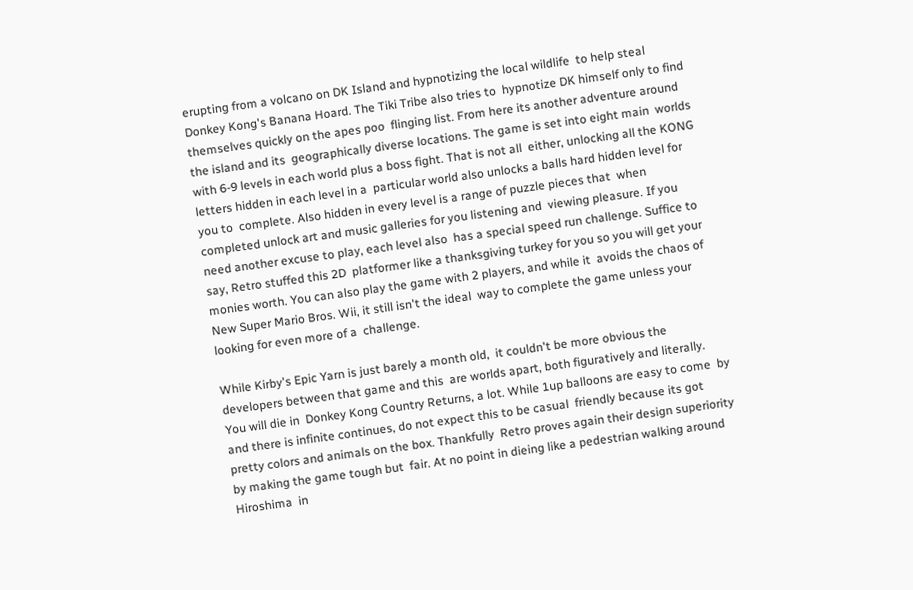erupting from a volcano on DK Island and hypnotizing the local wildlife  to help steal Donkey Kong's Banana Hoard. The Tiki Tribe also tries to  hypnotize DK himself only to find themselves quickly on the apes poo  flinging list. From here its another adventure around the island and its  geographically diverse locations. The game is set into eight main  worlds with 6-9 levels in each world plus a boss fight. That is not all  either, unlocking all the KONG letters hidden in each level in a  particular world also unlocks a balls hard hidden level for you to  complete. Also hidden in every level is a range of puzzle pieces that  when completed unlock art and music galleries for you listening and  viewing pleasure. If you need another excuse to play, each level also  has a special speed run challenge. Suffice to say, Retro stuffed this 2D  platformer like a thanksgiving turkey for you so you will get your  monies worth. You can also play the game with 2 players, and while it  avoids the chaos of New Super Mario Bros. Wii, it still isn't the ideal  way to complete the game unless your looking for even more of a  challenge.

While Kirby's Epic Yarn is just barely a month old,  it couldn't be more obvious the developers between that game and this  are worlds apart, both figuratively and literally. You will die in  Donkey Kong Country Returns, a lot. While 1up balloons are easy to come  by and there is infinite continues, do not expect this to be casual  friendly because its got pretty colors and animals on the box. Thankfully  Retro proves again their design superiority by making the game tough but  fair. At no point in dieing like a pedestrian walking around Hiroshima  in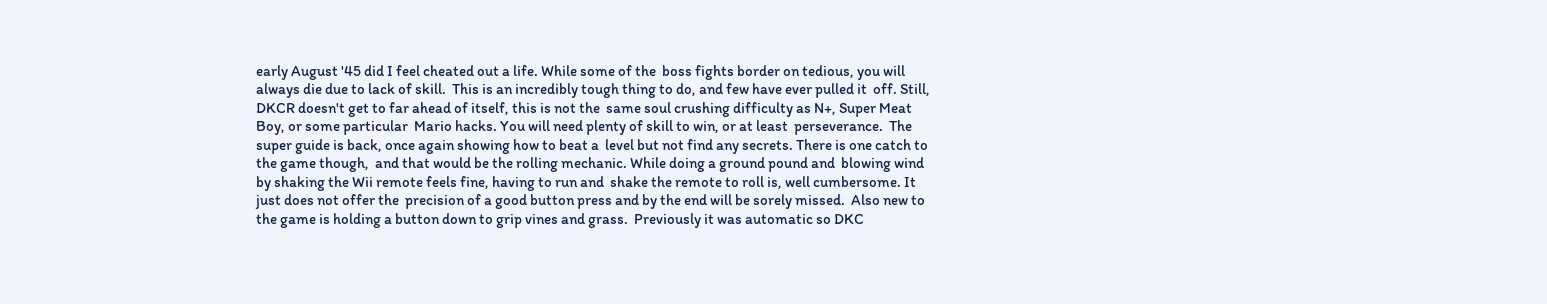early August '45 did I feel cheated out a life. While some of the  boss fights border on tedious, you will always die due to lack of skill.  This is an incredibly tough thing to do, and few have ever pulled it  off. Still, DKCR doesn't get to far ahead of itself, this is not the  same soul crushing difficulty as N+, Super Meat Boy, or some particular  Mario hacks. You will need plenty of skill to win, or at least  perseverance.  The super guide is back, once again showing how to beat a  level but not find any secrets. There is one catch to the game though,  and that would be the rolling mechanic. While doing a ground pound and  blowing wind by shaking the Wii remote feels fine, having to run and  shake the remote to roll is, well cumbersome. It just does not offer the  precision of a good button press and by the end will be sorely missed.  Also new to the game is holding a button down to grip vines and grass.  Previously it was automatic so DKC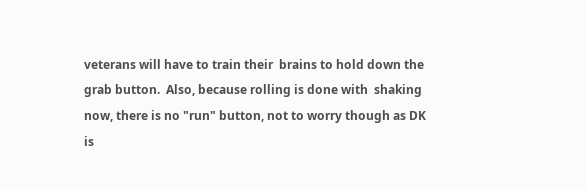veterans will have to train their  brains to hold down the grab button.  Also, because rolling is done with  shaking now, there is no "run" button, not to worry though as DK is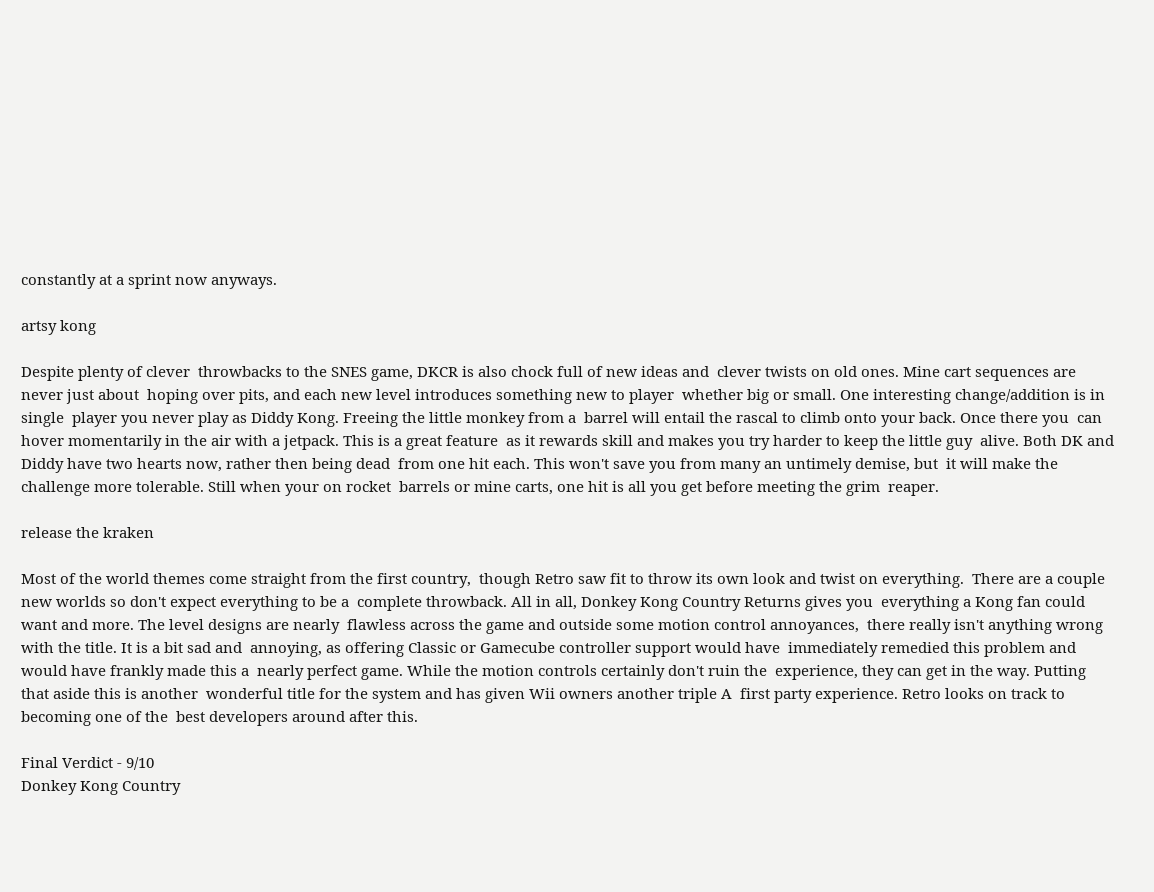constantly at a sprint now anyways.

artsy kong

Despite plenty of clever  throwbacks to the SNES game, DKCR is also chock full of new ideas and  clever twists on old ones. Mine cart sequences are never just about  hoping over pits, and each new level introduces something new to player  whether big or small. One interesting change/addition is in single  player you never play as Diddy Kong. Freeing the little monkey from a  barrel will entail the rascal to climb onto your back. Once there you  can hover momentarily in the air with a jetpack. This is a great feature  as it rewards skill and makes you try harder to keep the little guy  alive. Both DK and Diddy have two hearts now, rather then being dead  from one hit each. This won't save you from many an untimely demise, but  it will make the challenge more tolerable. Still when your on rocket  barrels or mine carts, one hit is all you get before meeting the grim  reaper.

release the kraken

Most of the world themes come straight from the first country,  though Retro saw fit to throw its own look and twist on everything.  There are a couple new worlds so don't expect everything to be a  complete throwback. All in all, Donkey Kong Country Returns gives you  everything a Kong fan could want and more. The level designs are nearly  flawless across the game and outside some motion control annoyances,  there really isn't anything wrong with the title. It is a bit sad and  annoying, as offering Classic or Gamecube controller support would have  immediately remedied this problem and would have frankly made this a  nearly perfect game. While the motion controls certainly don't ruin the  experience, they can get in the way. Putting that aside this is another  wonderful title for the system and has given Wii owners another triple A  first party experience. Retro looks on track to becoming one of the  best developers around after this.

Final Verdict - 9/10
Donkey Kong Country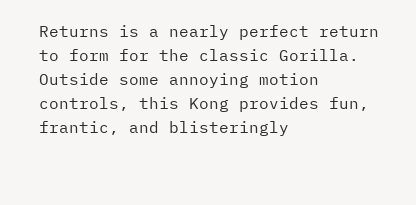Returns is a nearly perfect return to form for the classic Gorilla. Outside some annoying motion controls, this Kong provides fun, frantic, and blisteringly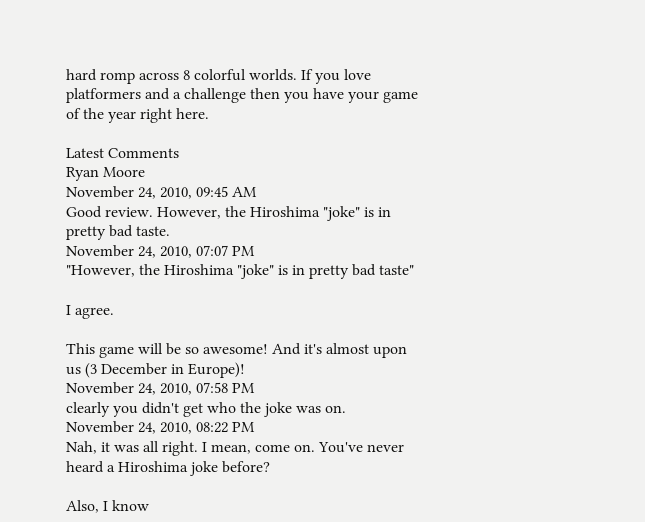hard romp across 8 colorful worlds. If you love platformers and a challenge then you have your game of the year right here.

Latest Comments
Ryan Moore
November 24, 2010, 09:45 AM
Good review. However, the Hiroshima "joke" is in pretty bad taste.
November 24, 2010, 07:07 PM
"However, the Hiroshima "joke" is in pretty bad taste"

I agree.

This game will be so awesome! And it's almost upon us (3 December in Europe)!
November 24, 2010, 07:58 PM
clearly you didn't get who the joke was on.
November 24, 2010, 08:22 PM
Nah, it was all right. I mean, come on. You've never heard a Hiroshima joke before?

Also, I know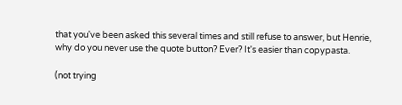that you've been asked this several times and still refuse to answer, but Henrie, why do you never use the quote button? Ever? It's easier than copypasta.

(not trying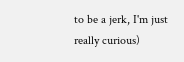to be a jerk, I'm just really curious)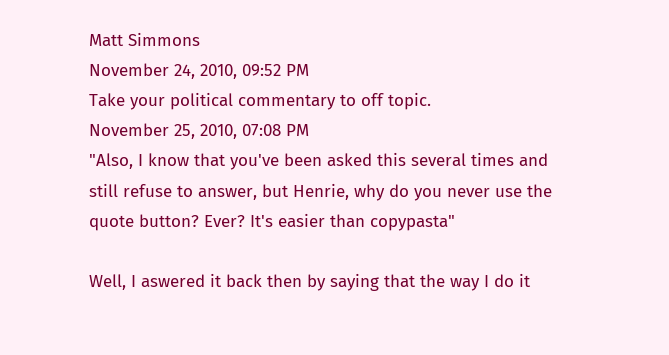Matt Simmons
November 24, 2010, 09:52 PM
Take your political commentary to off topic.
November 25, 2010, 07:08 PM
"Also, I know that you've been asked this several times and still refuse to answer, but Henrie, why do you never use the quote button? Ever? It's easier than copypasta"

Well, I aswered it back then by saying that the way I do it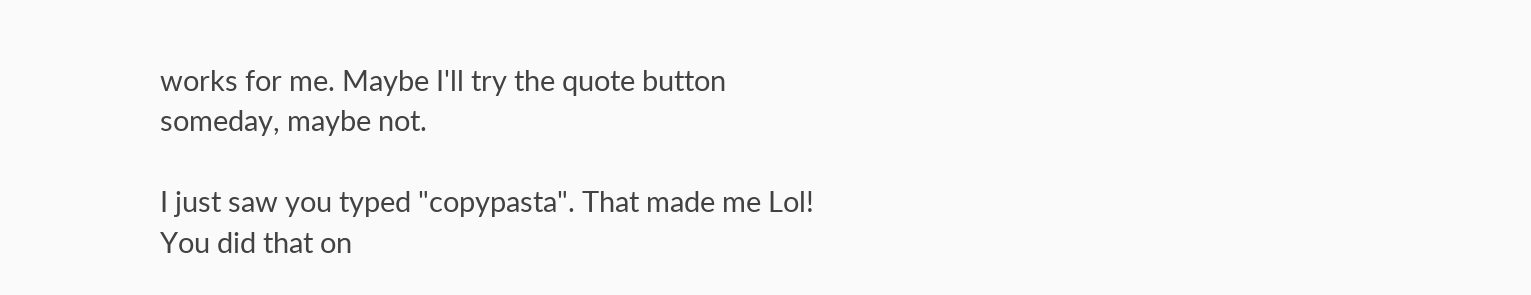works for me. Maybe I'll try the quote button someday, maybe not.

I just saw you typed "copypasta". That made me Lol! You did that on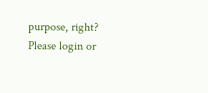purpose, right?
Please login or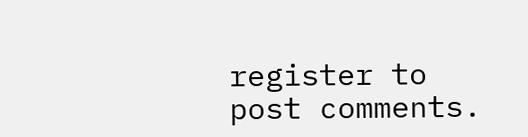register to post comments.